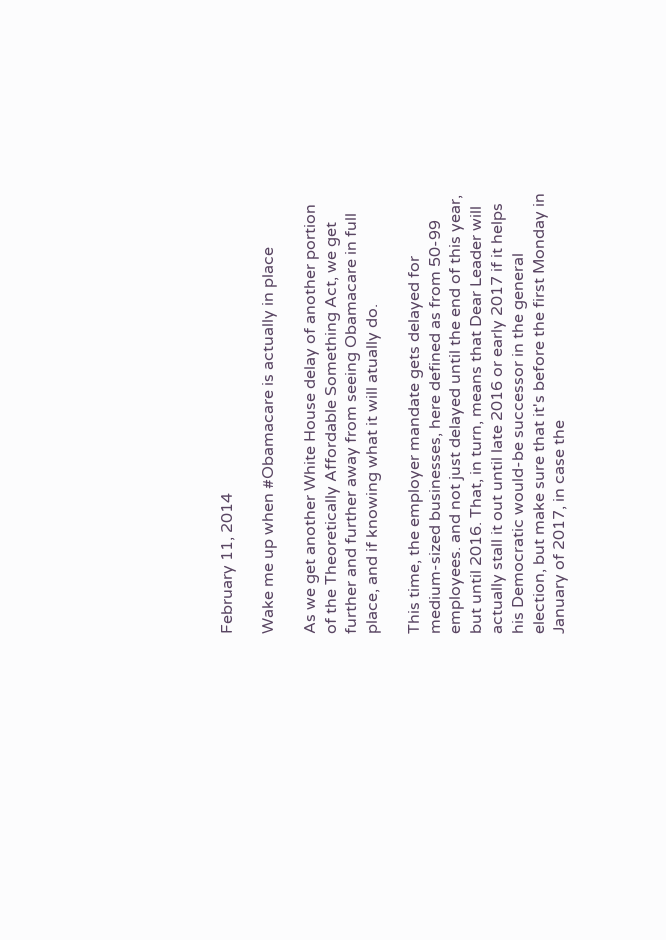February 11, 2014

Wake me up when #Obamacare is actually in place

As we get another White House delay of another portion of the Theoretically Affordable Something Act, we get further and further away from seeing Obamacare in full place, and if knowing what it will atually do.

This time, the employer mandate gets delayed for medium-sized businesses, here defined as from 50-99 employees. and not just delayed until the end of this year, but until 2016. That, in turn, means that Dear Leader will actually stall it out until late 2016 or early 2017 if it helps his Democratic would-be successor in the general election, but make sure that it's before the first Monday in January of 2017, in case the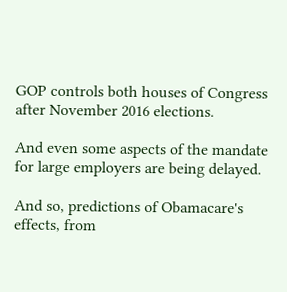GOP controls both houses of Congress after November 2016 elections.

And even some aspects of the mandate for large employers are being delayed.

And so, predictions of Obamacare's effects, from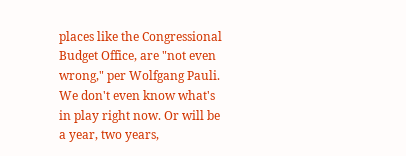places like the Congressional Budget Office, are "not even wrong," per Wolfgang Pauli. We don't even know what's in play right now. Or will be a year, two years,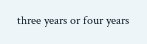three years or four years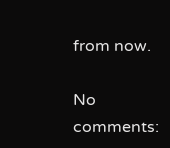from now.

No comments: